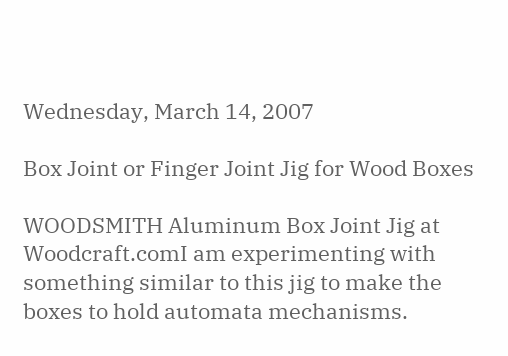Wednesday, March 14, 2007

Box Joint or Finger Joint Jig for Wood Boxes

WOODSMITH Aluminum Box Joint Jig at Woodcraft.comI am experimenting with something similar to this jig to make the boxes to hold automata mechanisms.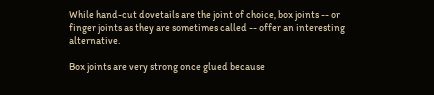While hand-cut dovetails are the joint of choice, box joints -- or finger joints as they are sometimes called -- offer an interesting alternative.

Box joints are very strong once glued because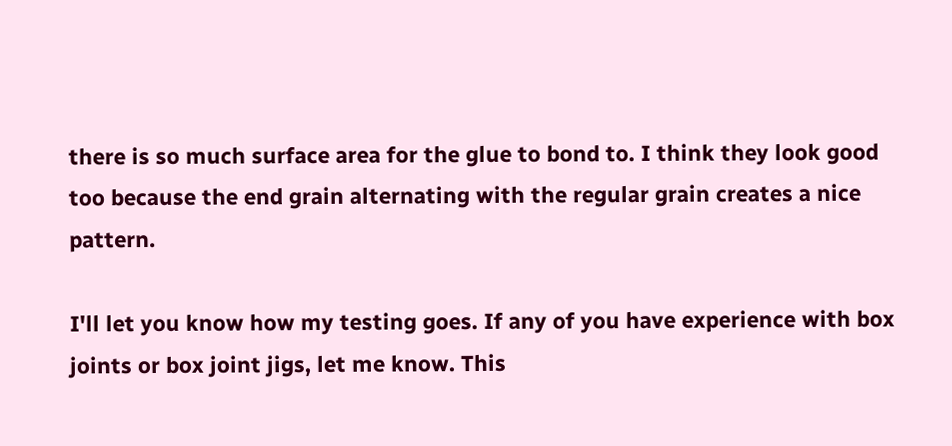there is so much surface area for the glue to bond to. I think they look good too because the end grain alternating with the regular grain creates a nice pattern.

I'll let you know how my testing goes. If any of you have experience with box joints or box joint jigs, let me know. This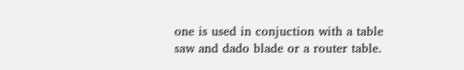one is used in conjuction with a table saw and dado blade or a router table.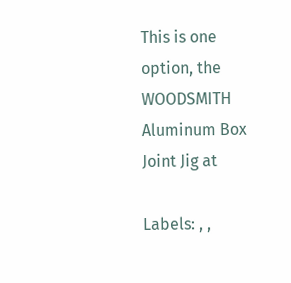This is one option, the WOODSMITH Aluminum Box Joint Jig at

Labels: , ,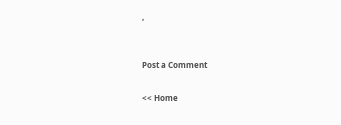,


Post a Comment

<< Home